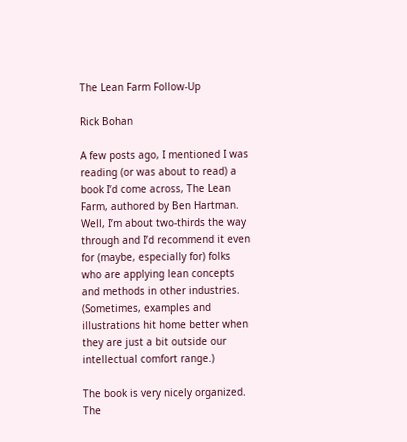The Lean Farm Follow-Up

Rick Bohan

A few posts ago, I mentioned I was reading (or was about to read) a book I’d come across, The Lean Farm, authored by Ben Hartman.  Well, I’m about two-thirds the way through and I’d recommend it even for (maybe, especially for) folks who are applying lean concepts and methods in other industries.  (Sometimes, examples and illustrations hit home better when they are just a bit outside our intellectual comfort range.)

The book is very nicely organized.  The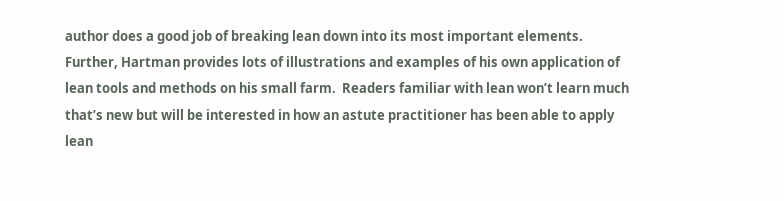author does a good job of breaking lean down into its most important elements.  Further, Hartman provides lots of illustrations and examples of his own application of lean tools and methods on his small farm.  Readers familiar with lean won’t learn much that’s new but will be interested in how an astute practitioner has been able to apply lean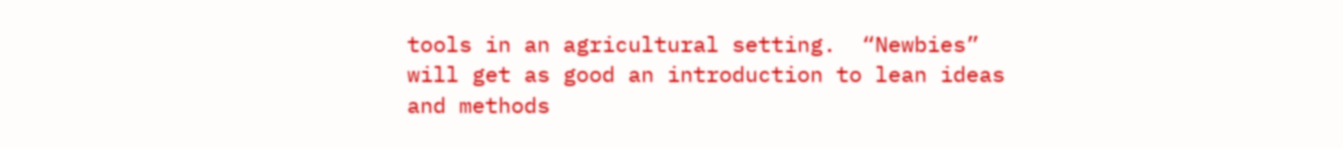tools in an agricultural setting.  “Newbies” will get as good an introduction to lean ideas and methods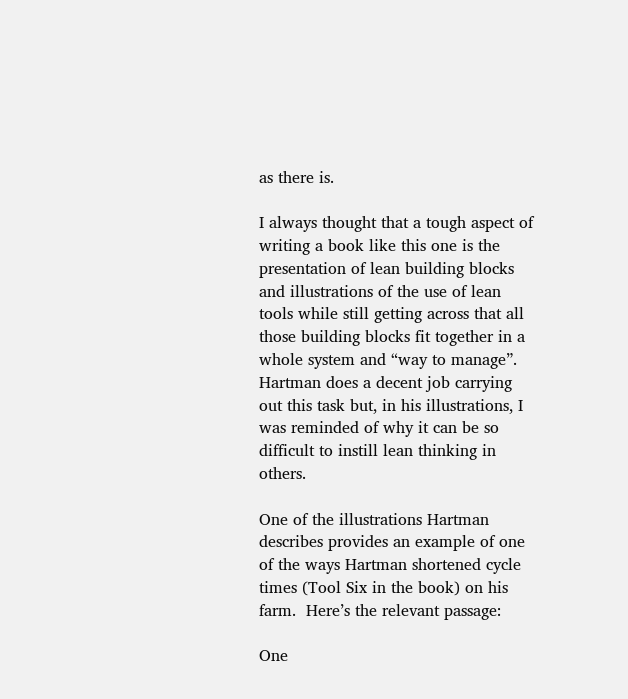as there is.

I always thought that a tough aspect of writing a book like this one is the presentation of lean building blocks and illustrations of the use of lean tools while still getting across that all those building blocks fit together in a whole system and “way to manage”.  Hartman does a decent job carrying out this task but, in his illustrations, I was reminded of why it can be so difficult to instill lean thinking in others.

One of the illustrations Hartman describes provides an example of one of the ways Hartman shortened cycle times (Tool Six in the book) on his farm.  Here’s the relevant passage:

One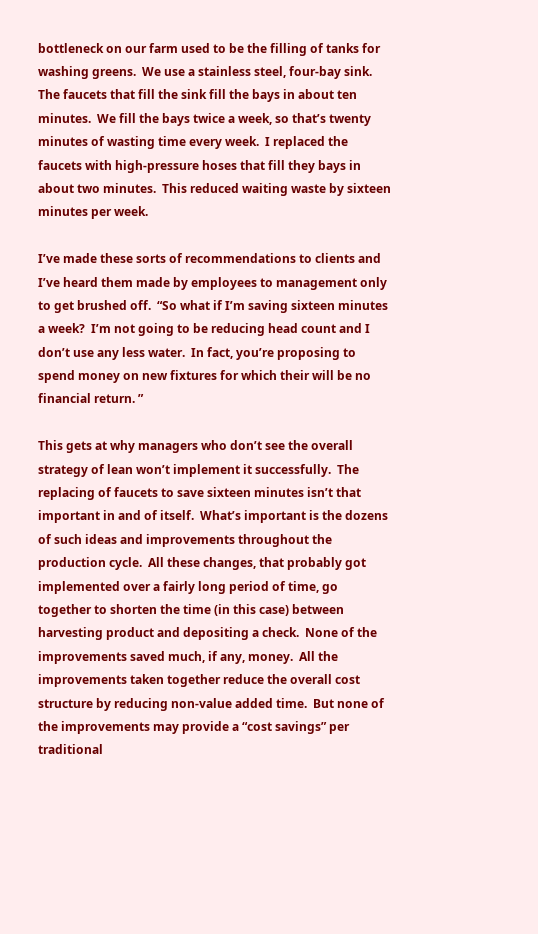bottleneck on our farm used to be the filling of tanks for washing greens.  We use a stainless steel, four-bay sink. The faucets that fill the sink fill the bays in about ten minutes.  We fill the bays twice a week, so that’s twenty minutes of wasting time every week.  I replaced the faucets with high-pressure hoses that fill they bays in about two minutes.  This reduced waiting waste by sixteen minutes per week.

I’ve made these sorts of recommendations to clients and I’ve heard them made by employees to management only to get brushed off.  “So what if I’m saving sixteen minutes a week?  I’m not going to be reducing head count and I don’t use any less water.  In fact, you’re proposing to spend money on new fixtures for which their will be no financial return. ”

This gets at why managers who don’t see the overall strategy of lean won’t implement it successfully.  The replacing of faucets to save sixteen minutes isn’t that important in and of itself.  What’s important is the dozens of such ideas and improvements throughout the production cycle.  All these changes, that probably got implemented over a fairly long period of time, go together to shorten the time (in this case) between  harvesting product and depositing a check.  None of the improvements saved much, if any, money.  All the improvements taken together reduce the overall cost structure by reducing non-value added time.  But none of the improvements may provide a “cost savings” per traditional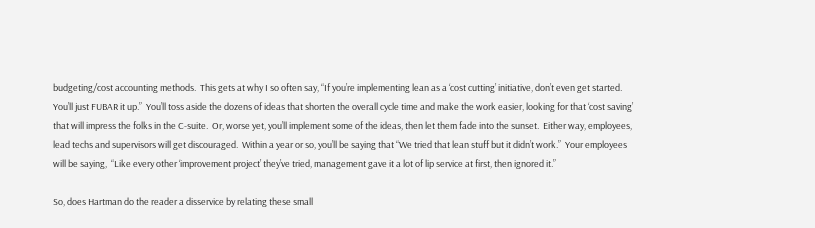budgeting/cost accounting methods.  This gets at why I so often say, “If you’re implementing lean as a ‘cost cutting’ initiative, don’t even get started.  You’ll just FUBAR it up.”  You’ll toss aside the dozens of ideas that shorten the overall cycle time and make the work easier, looking for that ‘cost saving’ that will impress the folks in the C-suite.  Or, worse yet, you’ll implement some of the ideas, then let them fade into the sunset.  Either way, employees, lead techs and supervisors will get discouraged.  Within a year or so, you’ll be saying that “We tried that lean stuff but it didn’t work.”  Your employees will be saying,  “Like every other ‘improvement project’ they’ve tried, management gave it a lot of lip service at first, then ignored it.”

So, does Hartman do the reader a disservice by relating these small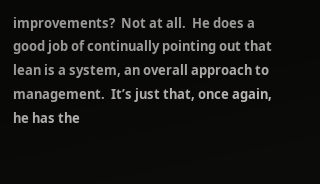improvements?  Not at all.  He does a good job of continually pointing out that lean is a system, an overall approach to management.  It’s just that, once again, he has the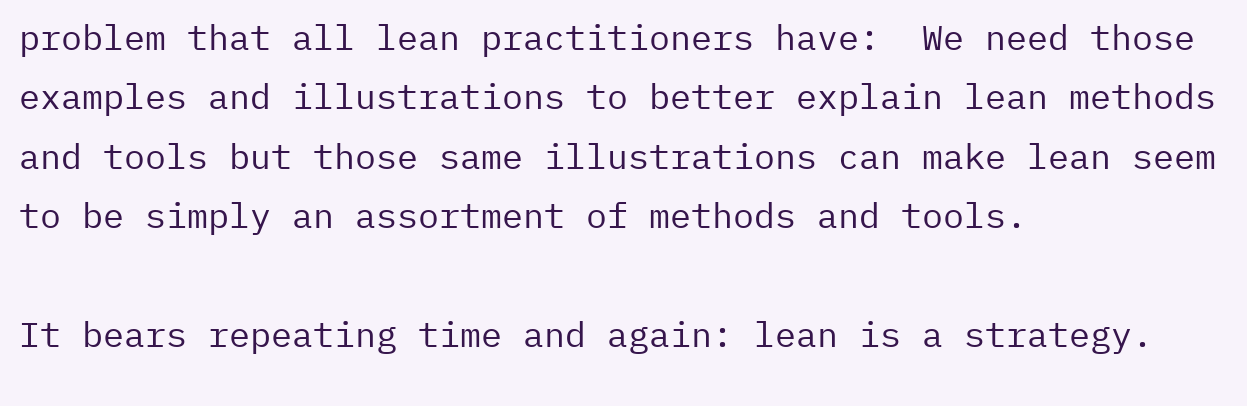problem that all lean practitioners have:  We need those examples and illustrations to better explain lean methods and tools but those same illustrations can make lean seem to be simply an assortment of methods and tools.

It bears repeating time and again: lean is a strategy.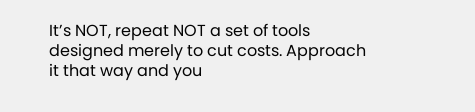It’s NOT, repeat NOT a set of tools designed merely to cut costs. Approach it that way and you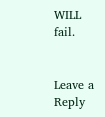WILL fail.


Leave a Reply